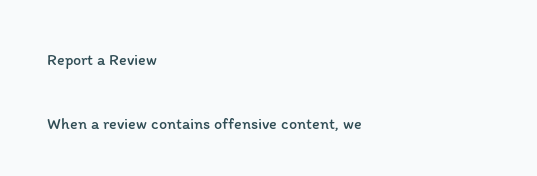Report a Review

When a review contains offensive content, we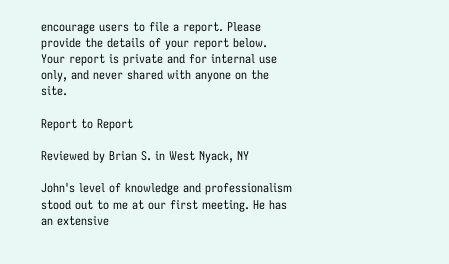encourage users to file a report. Please provide the details of your report below. Your report is private and for internal use only, and never shared with anyone on the site.

Report to Report

Reviewed by Brian S. in West Nyack, NY

John's level of knowledge and professionalism stood out to me at our first meeting. He has an extensive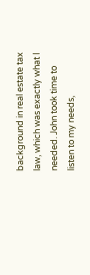background in real estate tax law, which was exactly what I needed. John took time to listen to my needs,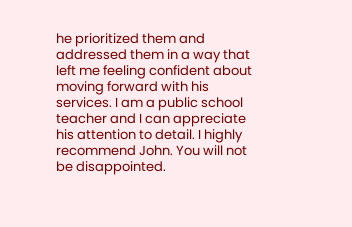he prioritized them and addressed them in a way that left me feeling confident about moving forward with his services. I am a public school teacher and I can appreciate his attention to detail. I highly recommend John. You will not be disappointed.